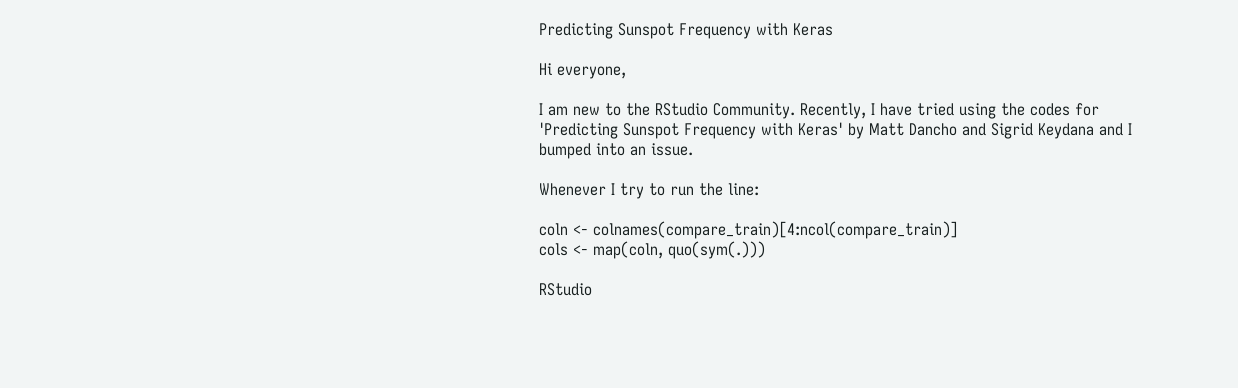Predicting Sunspot Frequency with Keras

Hi everyone,

I am new to the RStudio Community. Recently, I have tried using the codes for 'Predicting Sunspot Frequency with Keras' by Matt Dancho and Sigrid Keydana and I bumped into an issue.

Whenever I try to run the line:

coln <- colnames(compare_train)[4:ncol(compare_train)]
cols <- map(coln, quo(sym(.)))

RStudio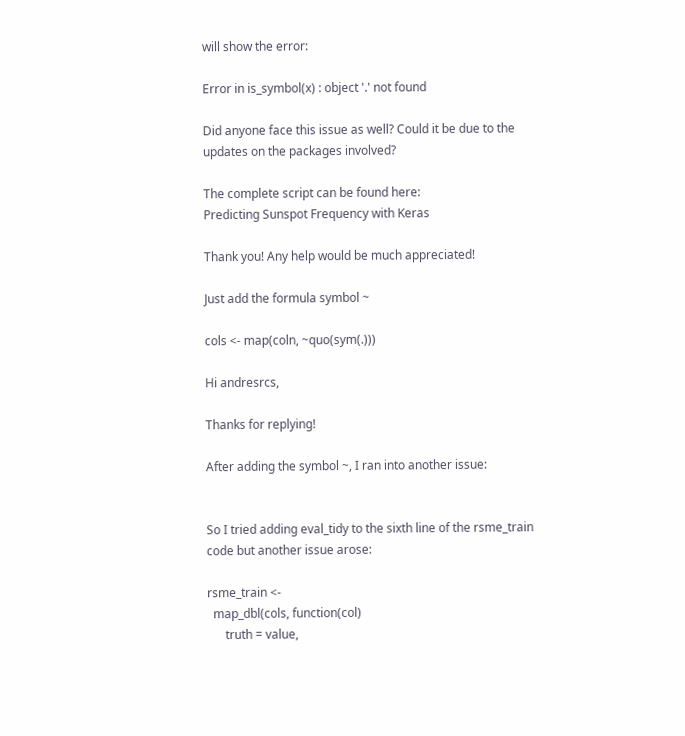will show the error:

Error in is_symbol(x) : object '.' not found

Did anyone face this issue as well? Could it be due to the updates on the packages involved?

The complete script can be found here:
Predicting Sunspot Frequency with Keras

Thank you! Any help would be much appreciated!

Just add the formula symbol ~

cols <- map(coln, ~quo(sym(.)))

Hi andresrcs,

Thanks for replying!

After adding the symbol ~, I ran into another issue:


So I tried adding eval_tidy to the sixth line of the rsme_train code but another issue arose:

rsme_train <-
  map_dbl(cols, function(col)
      truth = value,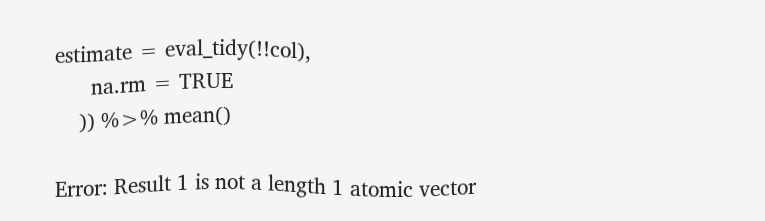estimate = eval_tidy(!!col),
      na.rm = TRUE
    )) %>% mean()

Error: Result 1 is not a length 1 atomic vector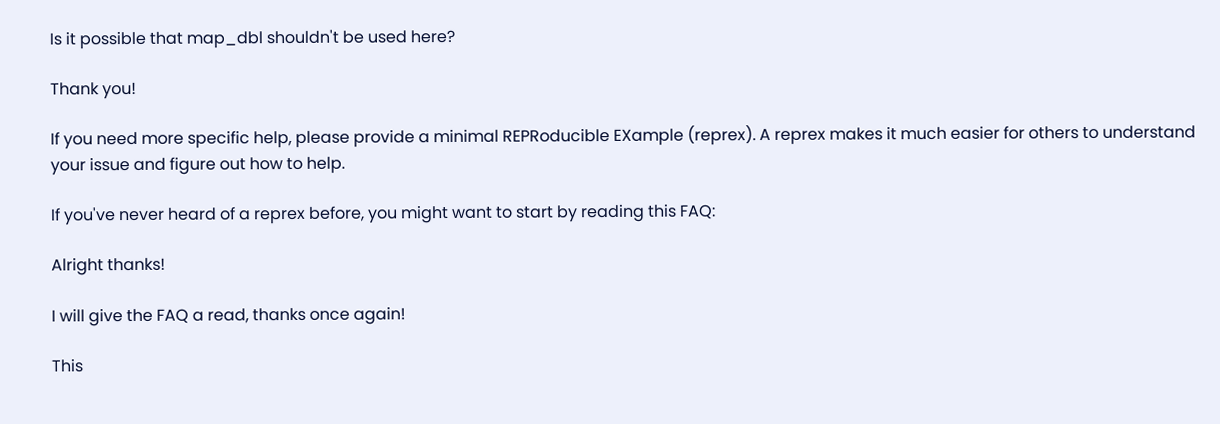Is it possible that map_dbl shouldn't be used here?

Thank you!

If you need more specific help, please provide a minimal REPRoducible EXample (reprex). A reprex makes it much easier for others to understand your issue and figure out how to help.

If you've never heard of a reprex before, you might want to start by reading this FAQ:

Alright thanks!

I will give the FAQ a read, thanks once again!

This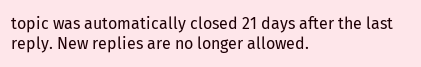topic was automatically closed 21 days after the last reply. New replies are no longer allowed.